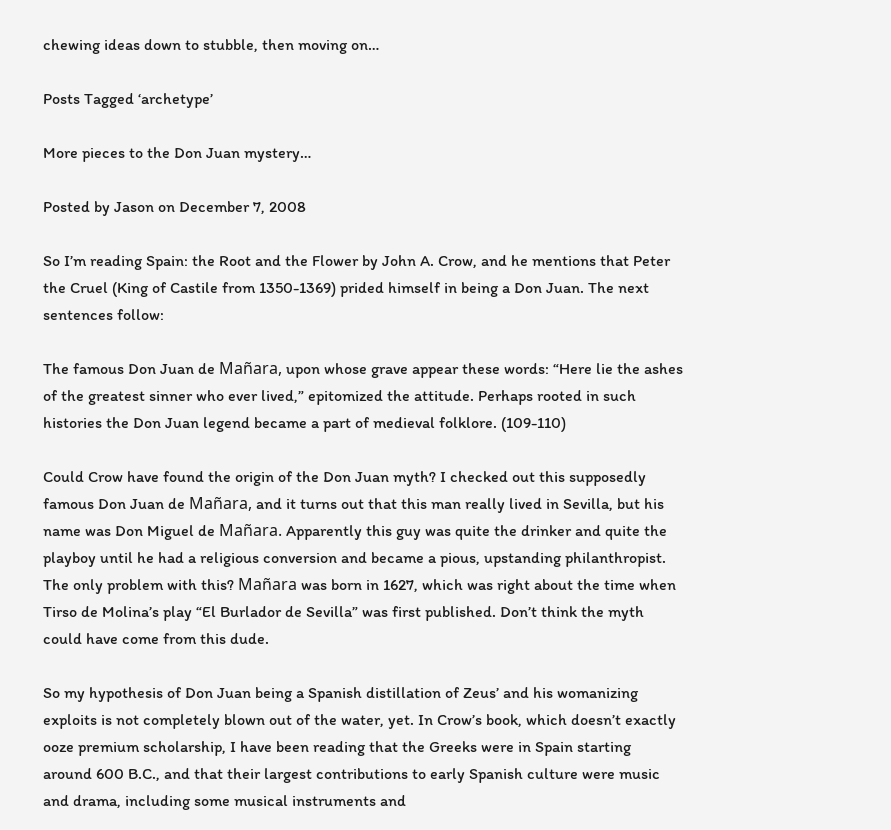chewing ideas down to stubble, then moving on…

Posts Tagged ‘archetype’

More pieces to the Don Juan mystery…

Posted by Jason on December 7, 2008

So I’m reading Spain: the Root and the Flower by John A. Crow, and he mentions that Peter the Cruel (King of Castile from 1350-1369) prided himself in being a Don Juan. The next sentences follow:

The famous Don Juan de Mañara, upon whose grave appear these words: “Here lie the ashes of the greatest sinner who ever lived,” epitomized the attitude. Perhaps rooted in such histories the Don Juan legend became a part of medieval folklore. (109-110)

Could Crow have found the origin of the Don Juan myth? I checked out this supposedly famous Don Juan de Mañara, and it turns out that this man really lived in Sevilla, but his name was Don Miguel de Mañara. Apparently this guy was quite the drinker and quite the playboy until he had a religious conversion and became a pious, upstanding philanthropist. The only problem with this? Mañara was born in 1627, which was right about the time when Tirso de Molina’s play “El Burlador de Sevilla” was first published. Don’t think the myth could have come from this dude.

So my hypothesis of Don Juan being a Spanish distillation of Zeus’ and his womanizing exploits is not completely blown out of the water, yet. In Crow’s book, which doesn’t exactly ooze premium scholarship, I have been reading that the Greeks were in Spain starting around 600 B.C., and that their largest contributions to early Spanish culture were music and drama, including some musical instruments and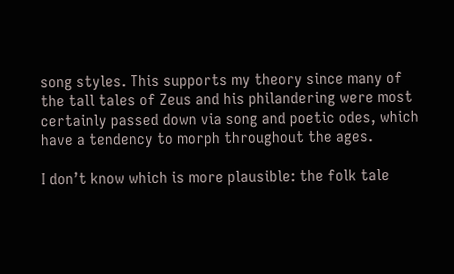song styles. This supports my theory since many of the tall tales of Zeus and his philandering were most certainly passed down via song and poetic odes, which have a tendency to morph throughout the ages.

I don’t know which is more plausible: the folk tale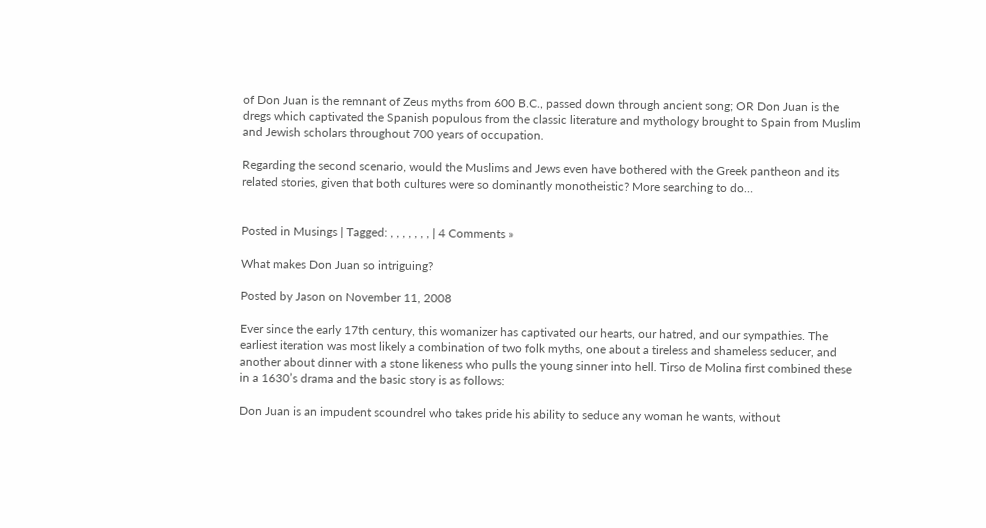of Don Juan is the remnant of Zeus myths from 600 B.C., passed down through ancient song; OR Don Juan is the dregs which captivated the Spanish populous from the classic literature and mythology brought to Spain from Muslim and Jewish scholars throughout 700 years of occupation.

Regarding the second scenario, would the Muslims and Jews even have bothered with the Greek pantheon and its related stories, given that both cultures were so dominantly monotheistic? More searching to do…


Posted in Musings | Tagged: , , , , , , , | 4 Comments »

What makes Don Juan so intriguing?

Posted by Jason on November 11, 2008

Ever since the early 17th century, this womanizer has captivated our hearts, our hatred, and our sympathies. The earliest iteration was most likely a combination of two folk myths, one about a tireless and shameless seducer, and another about dinner with a stone likeness who pulls the young sinner into hell. Tirso de Molina first combined these in a 1630’s drama and the basic story is as follows:

Don Juan is an impudent scoundrel who takes pride his ability to seduce any woman he wants, without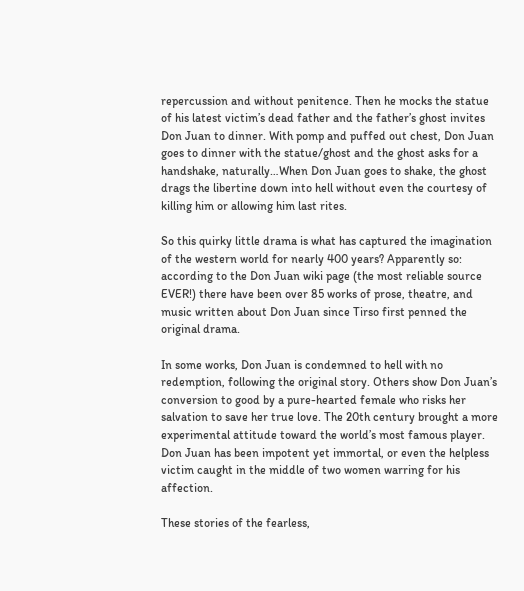repercussion and without penitence. Then he mocks the statue of his latest victim’s dead father and the father’s ghost invites Don Juan to dinner. With pomp and puffed out chest, Don Juan goes to dinner with the statue/ghost and the ghost asks for a handshake, naturally…When Don Juan goes to shake, the ghost drags the libertine down into hell without even the courtesy of killing him or allowing him last rites.

So this quirky little drama is what has captured the imagination of the western world for nearly 400 years? Apparently so: according to the Don Juan wiki page (the most reliable source EVER!) there have been over 85 works of prose, theatre, and music written about Don Juan since Tirso first penned the original drama.

In some works, Don Juan is condemned to hell with no redemption, following the original story. Others show Don Juan’s conversion to good by a pure-hearted female who risks her salvation to save her true love. The 20th century brought a more experimental attitude toward the world’s most famous player. Don Juan has been impotent yet immortal, or even the helpless victim caught in the middle of two women warring for his affection.

These stories of the fearless,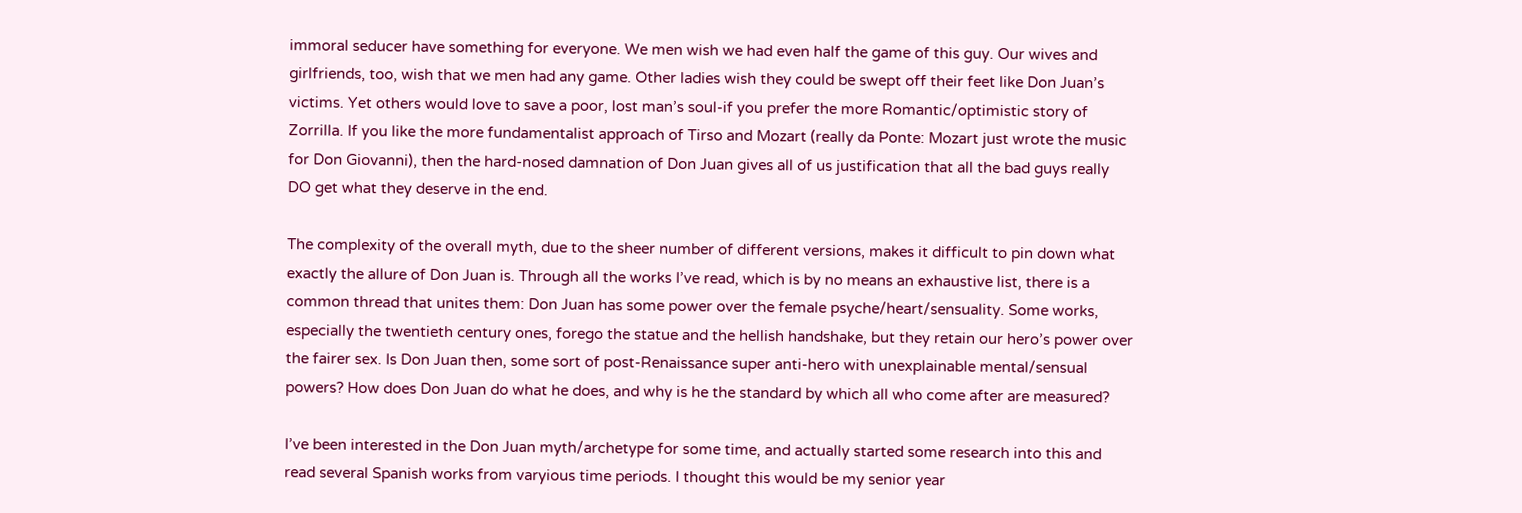immoral seducer have something for everyone. We men wish we had even half the game of this guy. Our wives and girlfriends, too, wish that we men had any game. Other ladies wish they could be swept off their feet like Don Juan’s victims. Yet others would love to save a poor, lost man’s soul-if you prefer the more Romantic/optimistic story of Zorrilla. If you like the more fundamentalist approach of Tirso and Mozart (really da Ponte: Mozart just wrote the music for Don Giovanni), then the hard-nosed damnation of Don Juan gives all of us justification that all the bad guys really DO get what they deserve in the end.

The complexity of the overall myth, due to the sheer number of different versions, makes it difficult to pin down what exactly the allure of Don Juan is. Through all the works I’ve read, which is by no means an exhaustive list, there is a common thread that unites them: Don Juan has some power over the female psyche/heart/sensuality. Some works, especially the twentieth century ones, forego the statue and the hellish handshake, but they retain our hero’s power over the fairer sex. Is Don Juan then, some sort of post-Renaissance super anti-hero with unexplainable mental/sensual powers? How does Don Juan do what he does, and why is he the standard by which all who come after are measured?

I’ve been interested in the Don Juan myth/archetype for some time, and actually started some research into this and read several Spanish works from varyious time periods. I thought this would be my senior year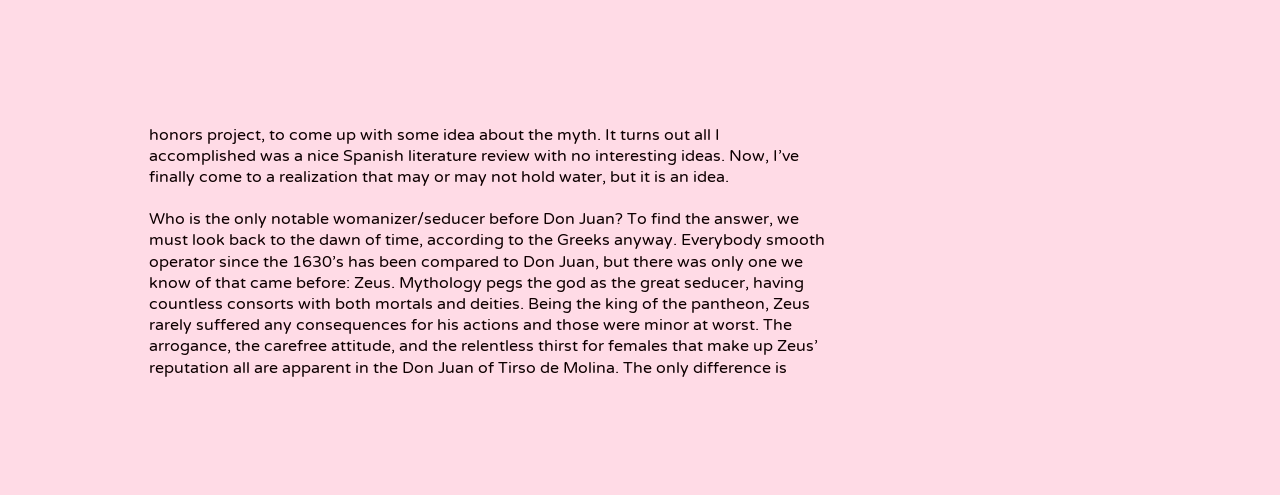honors project, to come up with some idea about the myth. It turns out all I accomplished was a nice Spanish literature review with no interesting ideas. Now, I’ve finally come to a realization that may or may not hold water, but it is an idea.

Who is the only notable womanizer/seducer before Don Juan? To find the answer, we must look back to the dawn of time, according to the Greeks anyway. Everybody smooth operator since the 1630’s has been compared to Don Juan, but there was only one we know of that came before: Zeus. Mythology pegs the god as the great seducer, having countless consorts with both mortals and deities. Being the king of the pantheon, Zeus rarely suffered any consequences for his actions and those were minor at worst. The arrogance, the carefree attitude, and the relentless thirst for females that make up Zeus’ reputation all are apparent in the Don Juan of Tirso de Molina. The only difference is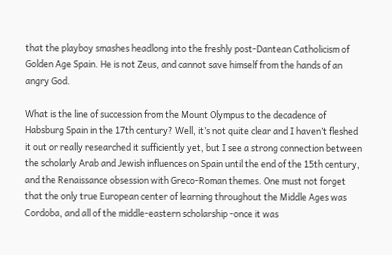that the playboy smashes headlong into the freshly post-Dantean Catholicism of Golden Age Spain. He is not Zeus, and cannot save himself from the hands of an angry God.

What is the line of succession from the Mount Olympus to the decadence of Habsburg Spain in the 17th century? Well, it’s not quite clear and I haven’t fleshed it out or really researched it sufficiently yet, but I see a strong connection between the scholarly Arab and Jewish influences on Spain until the end of the 15th century, and the Renaissance obsession with Greco-Roman themes. One must not forget that the only true European center of learning throughout the Middle Ages was Cordoba, and all of the middle-eastern scholarship -once it was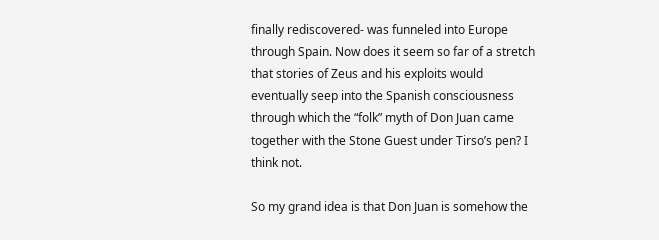finally rediscovered- was funneled into Europe through Spain. Now does it seem so far of a stretch that stories of Zeus and his exploits would eventually seep into the Spanish consciousness through which the “folk” myth of Don Juan came together with the Stone Guest under Tirso’s pen? I think not.

So my grand idea is that Don Juan is somehow the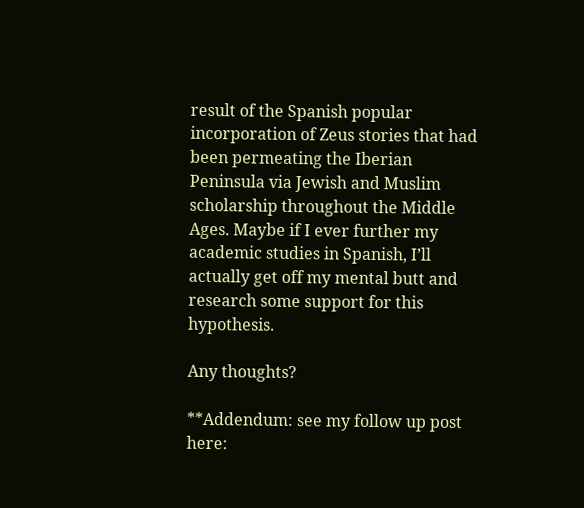result of the Spanish popular incorporation of Zeus stories that had been permeating the Iberian Peninsula via Jewish and Muslim scholarship throughout the Middle Ages. Maybe if I ever further my academic studies in Spanish, I’ll actually get off my mental butt and research some support for this hypothesis.

Any thoughts?

**Addendum: see my follow up post here: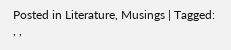Posted in Literature, Musings | Tagged: , ,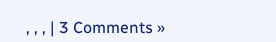, , , | 3 Comments »